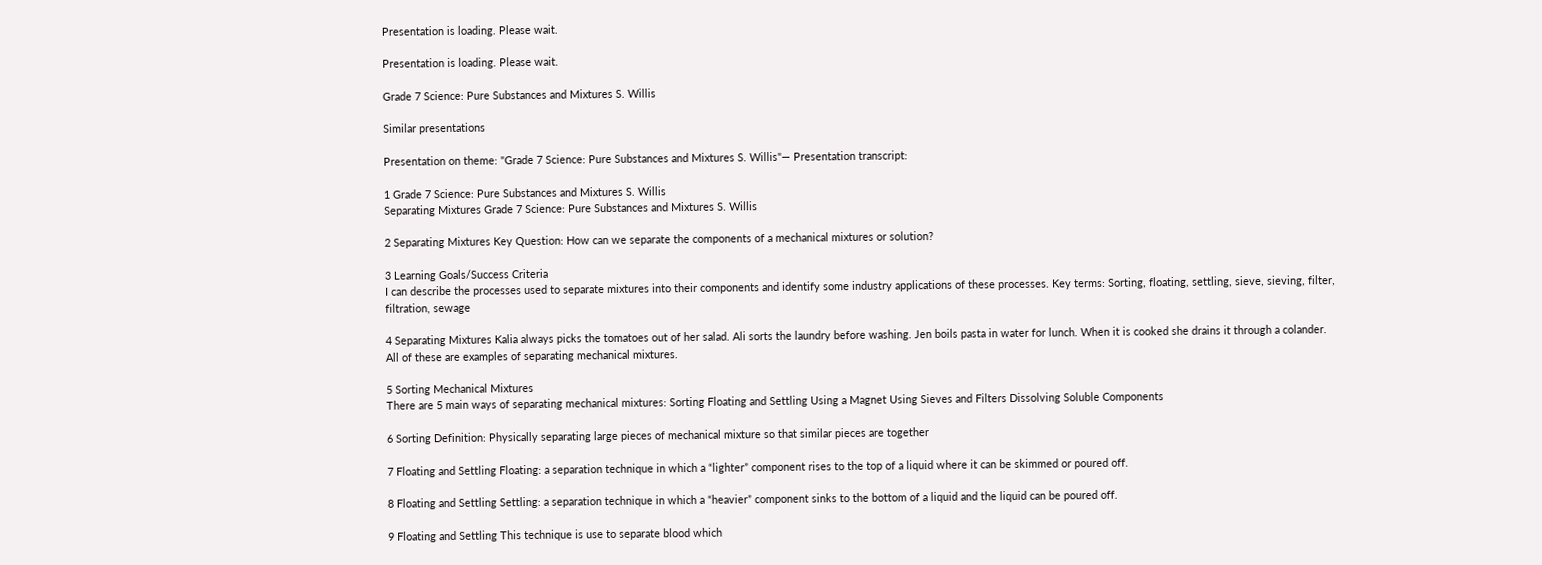Presentation is loading. Please wait.

Presentation is loading. Please wait.

Grade 7 Science: Pure Substances and Mixtures S. Willis

Similar presentations

Presentation on theme: "Grade 7 Science: Pure Substances and Mixtures S. Willis"— Presentation transcript:

1 Grade 7 Science: Pure Substances and Mixtures S. Willis
Separating Mixtures Grade 7 Science: Pure Substances and Mixtures S. Willis

2 Separating Mixtures Key Question: How can we separate the components of a mechanical mixtures or solution?

3 Learning Goals/Success Criteria
I can describe the processes used to separate mixtures into their components and identify some industry applications of these processes. Key terms: Sorting, floating, settling, sieve, sieving, filter, filtration, sewage

4 Separating Mixtures Kalia always picks the tomatoes out of her salad. Ali sorts the laundry before washing. Jen boils pasta in water for lunch. When it is cooked she drains it through a colander. All of these are examples of separating mechanical mixtures.

5 Sorting Mechanical Mixtures
There are 5 main ways of separating mechanical mixtures: Sorting Floating and Settling Using a Magnet Using Sieves and Filters Dissolving Soluble Components

6 Sorting Definition: Physically separating large pieces of mechanical mixture so that similar pieces are together

7 Floating and Settling Floating: a separation technique in which a “lighter” component rises to the top of a liquid where it can be skimmed or poured off.

8 Floating and Settling Settling: a separation technique in which a “heavier” component sinks to the bottom of a liquid and the liquid can be poured off.

9 Floating and Settling This technique is use to separate blood which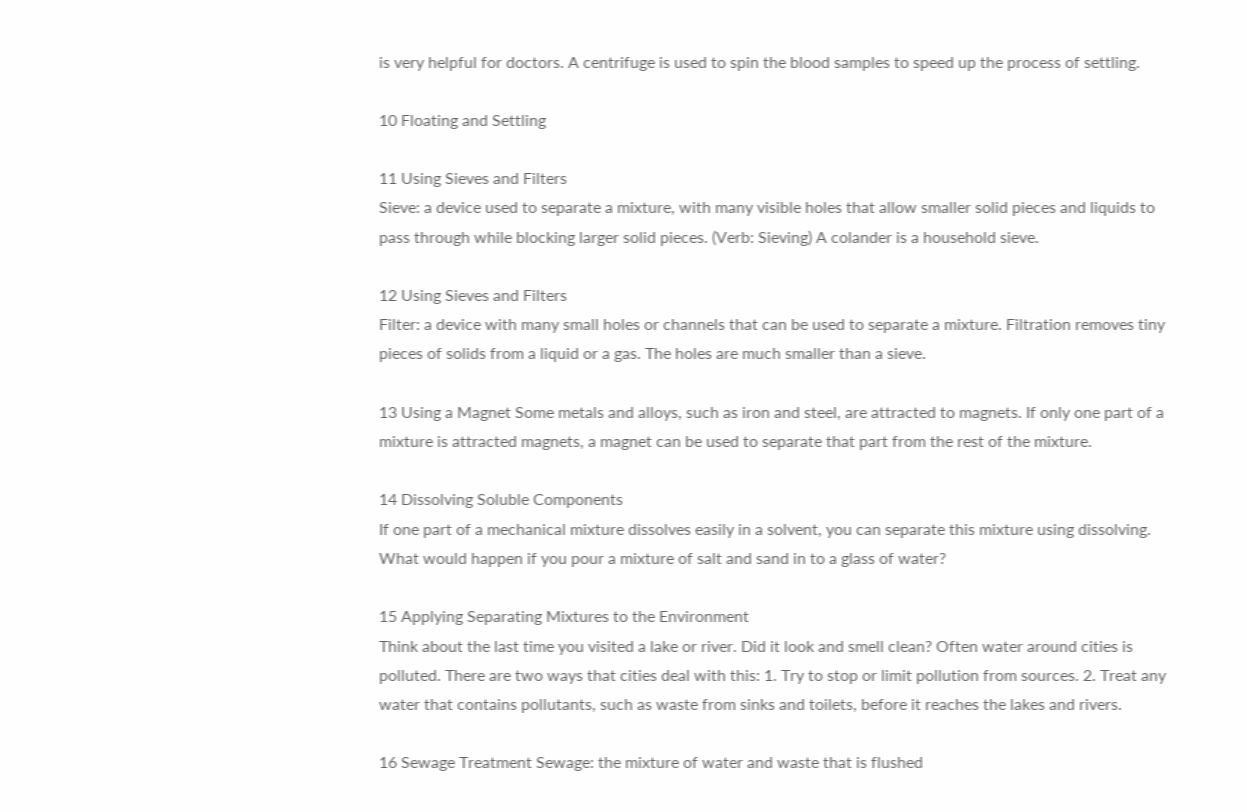is very helpful for doctors. A centrifuge is used to spin the blood samples to speed up the process of settling.

10 Floating and Settling

11 Using Sieves and Filters
Sieve: a device used to separate a mixture, with many visible holes that allow smaller solid pieces and liquids to pass through while blocking larger solid pieces. (Verb: Sieving) A colander is a household sieve.

12 Using Sieves and Filters
Filter: a device with many small holes or channels that can be used to separate a mixture. Filtration removes tiny pieces of solids from a liquid or a gas. The holes are much smaller than a sieve.

13 Using a Magnet Some metals and alloys, such as iron and steel, are attracted to magnets. If only one part of a mixture is attracted magnets, a magnet can be used to separate that part from the rest of the mixture.

14 Dissolving Soluble Components
If one part of a mechanical mixture dissolves easily in a solvent, you can separate this mixture using dissolving. What would happen if you pour a mixture of salt and sand in to a glass of water?

15 Applying Separating Mixtures to the Environment
Think about the last time you visited a lake or river. Did it look and smell clean? Often water around cities is polluted. There are two ways that cities deal with this: 1. Try to stop or limit pollution from sources. 2. Treat any water that contains pollutants, such as waste from sinks and toilets, before it reaches the lakes and rivers.

16 Sewage Treatment Sewage: the mixture of water and waste that is flushed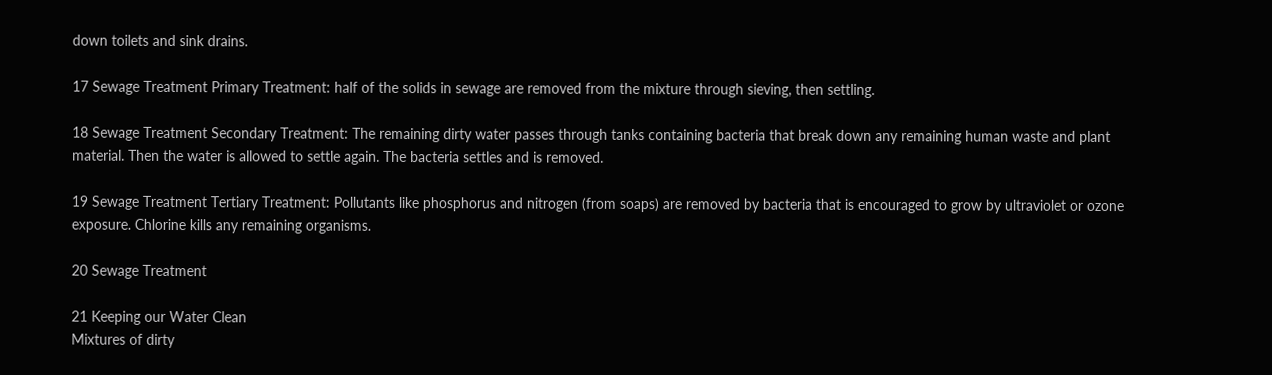down toilets and sink drains.

17 Sewage Treatment Primary Treatment: half of the solids in sewage are removed from the mixture through sieving, then settling.

18 Sewage Treatment Secondary Treatment: The remaining dirty water passes through tanks containing bacteria that break down any remaining human waste and plant material. Then the water is allowed to settle again. The bacteria settles and is removed.

19 Sewage Treatment Tertiary Treatment: Pollutants like phosphorus and nitrogen (from soaps) are removed by bacteria that is encouraged to grow by ultraviolet or ozone exposure. Chlorine kills any remaining organisms.

20 Sewage Treatment

21 Keeping our Water Clean
Mixtures of dirty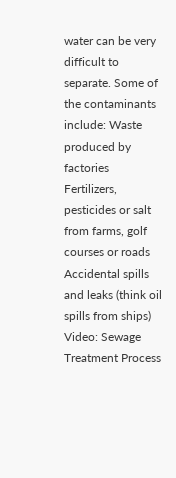water can be very difficult to separate. Some of the contaminants include: Waste produced by factories Fertilizers, pesticides or salt from farms, golf courses or roads Accidental spills and leaks (think oil spills from ships) Video: Sewage Treatment Process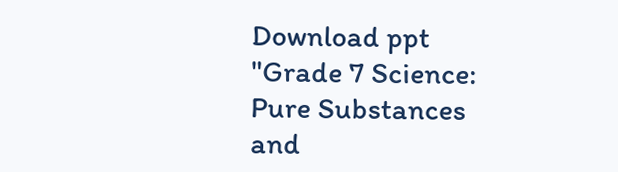Download ppt "Grade 7 Science: Pure Substances and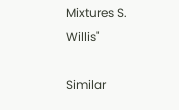Mixtures S. Willis"

Similar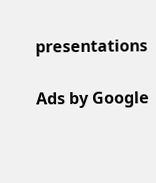presentations

Ads by Google